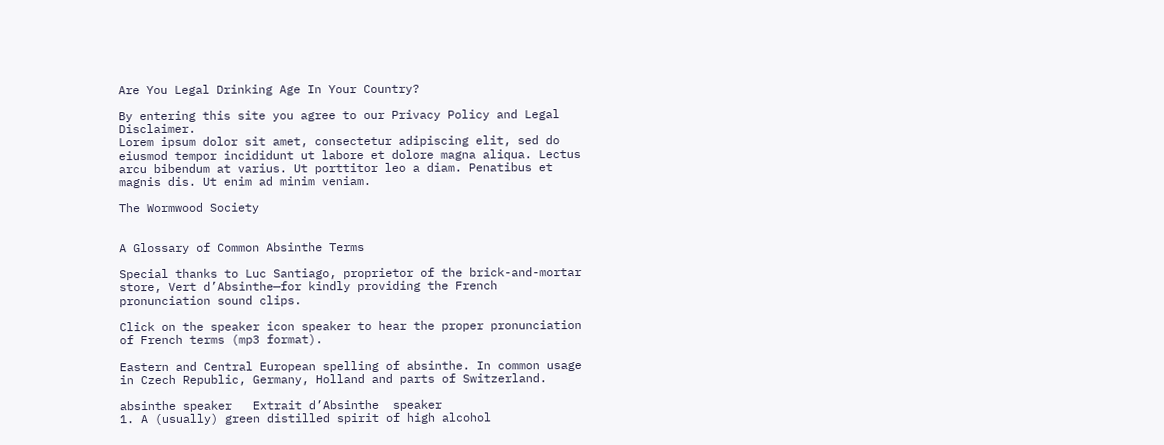Are You Legal Drinking Age In Your Country?

By entering this site you agree to our Privacy Policy and Legal Disclaimer.
Lorem ipsum dolor sit amet, consectetur adipiscing elit, sed do eiusmod tempor incididunt ut labore et dolore magna aliqua. Lectus arcu bibendum at varius. Ut porttitor leo a diam. Penatibus et magnis dis. Ut enim ad minim veniam.

The Wormwood Society


A Glossary of Common Absinthe Terms

Special thanks to Luc Santiago, proprietor of the brick-and-mortar store, Vert d’Absinthe—for kindly providing the French pronunciation sound clips.

Click on the speaker icon speaker to hear the proper pronunciation of French terms (mp3 format).

Eastern and Central European spelling of absinthe. In common usage in Czech Republic, Germany, Holland and parts of Switzerland.

absinthe speaker   Extrait d’Absinthe  speaker
1. A (usually) green distilled spirit of high alcohol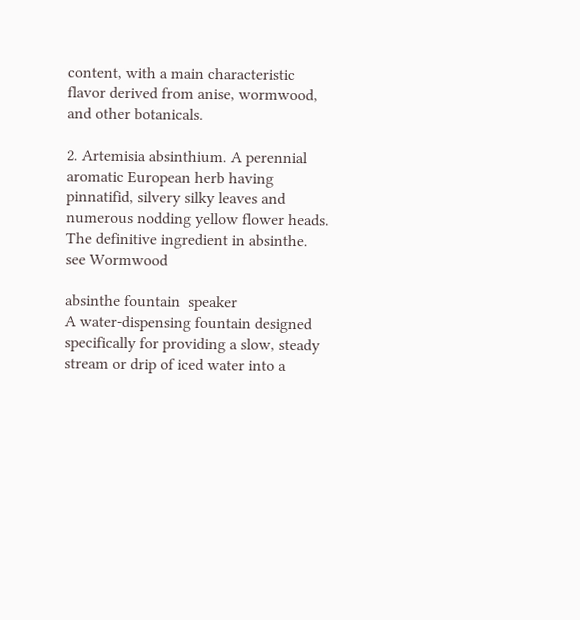content, with a main characteristic flavor derived from anise, wormwood, and other botanicals.

2. Artemisia absinthium. A perennial aromatic European herb having pinnatifid, silvery silky leaves and numerous nodding yellow flower heads. The definitive ingredient in absinthe.  see Wormwood

absinthe fountain  speaker
A water-dispensing fountain designed specifically for providing a slow, steady stream or drip of iced water into a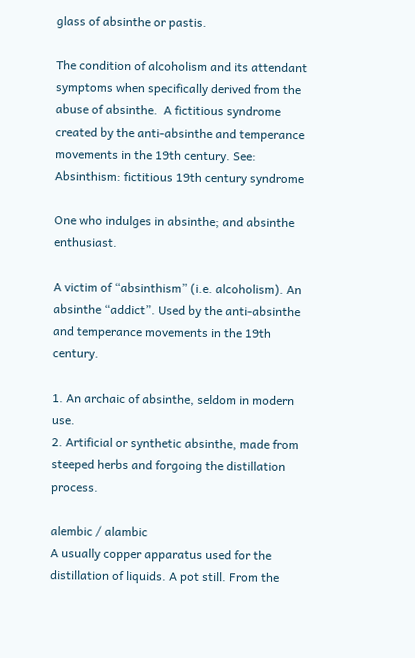glass of absinthe or pastis.

The condition of alcoholism and its attendant symptoms when specifically derived from the abuse of absinthe.  A fictitious syndrome created by the anti-absinthe and temperance movements in the 19th century. See:  Absinthism: fictitious 19th century syndrome

One who indulges in absinthe; and absinthe enthusiast.

A victim of “absinthism” (i.e. alcoholism). An absinthe “addict”. Used by the anti-absinthe and temperance movements in the 19th century.

1. An archaic of absinthe, seldom in modern use.
2. Artificial or synthetic absinthe, made from steeped herbs and forgoing the distillation process.

alembic / alambic
A usually copper apparatus used for the distillation of liquids. A pot still. From the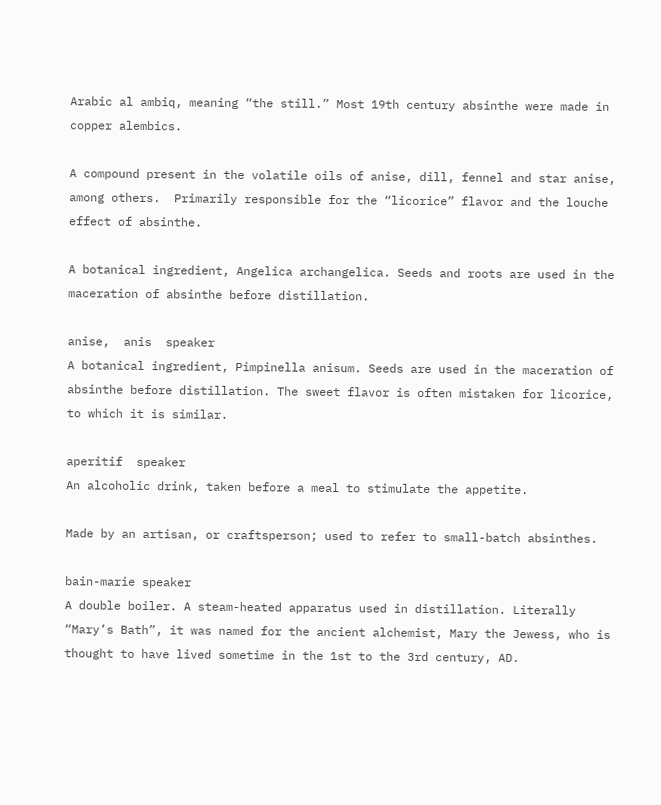Arabic al ambiq, meaning “the still.” Most 19th century absinthe were made in copper alembics.

A compound present in the volatile oils of anise, dill, fennel and star anise, among others.  Primarily responsible for the “licorice” flavor and the louche effect of absinthe.

A botanical ingredient, Angelica archangelica. Seeds and roots are used in the maceration of absinthe before distillation.

anise,  anis  speaker
A botanical ingredient, Pimpinella anisum. Seeds are used in the maceration of absinthe before distillation. The sweet flavor is often mistaken for licorice, to which it is similar.

aperitif  speaker
An alcoholic drink, taken before a meal to stimulate the appetite.

Made by an artisan, or craftsperson; used to refer to small-batch absinthes.

bain-marie speaker
A double boiler. A steam-heated apparatus used in distillation. Literally “Mary’s Bath”, it was named for the ancient alchemist, Mary the Jewess, who is thought to have lived sometime in the 1st to the 3rd century, AD.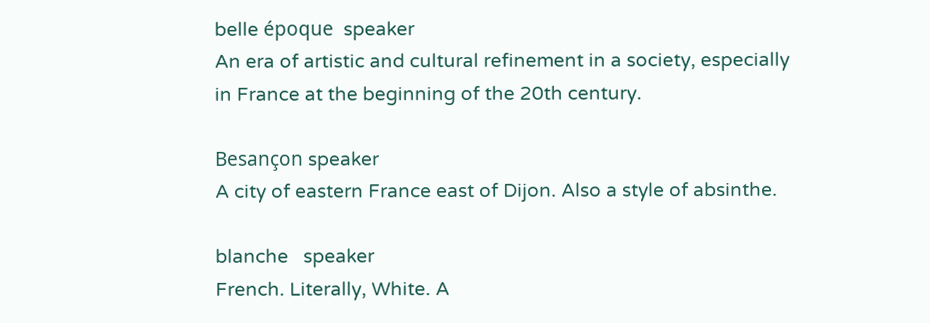belle époque  speaker
An era of artistic and cultural refinement in a society, especially in France at the beginning of the 20th century.

Besançon speaker
A city of eastern France east of Dijon. Also a style of absinthe.

blanche   speaker
French. Literally, White. A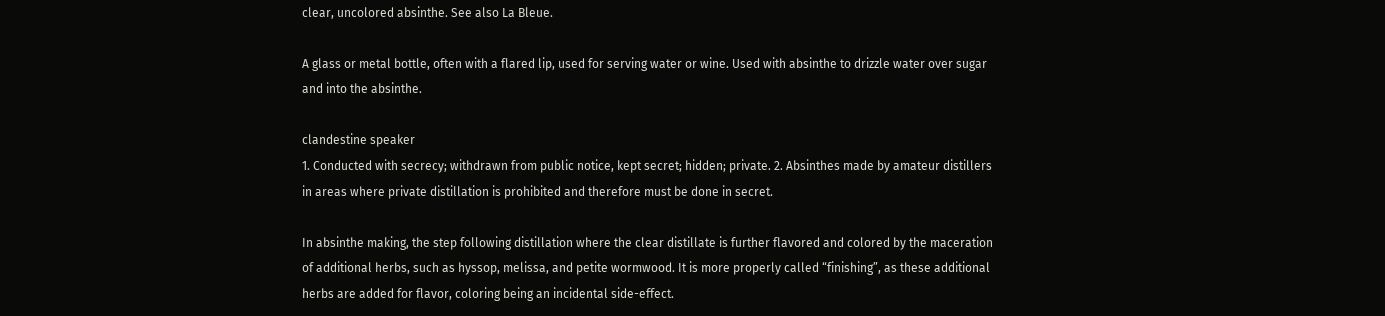clear, uncolored absinthe. See also La Bleue.

A glass or metal bottle, often with a flared lip, used for serving water or wine. Used with absinthe to drizzle water over sugar and into the absinthe.

clandestine speaker
1. Conducted with secrecy; withdrawn from public notice, kept secret; hidden; private. 2. Absinthes made by amateur distillers in areas where private distillation is prohibited and therefore must be done in secret.

In absinthe making, the step following distillation where the clear distillate is further flavored and colored by the maceration of additional herbs, such as hyssop, melissa, and petite wormwood. It is more properly called “finishing”, as these additional herbs are added for flavor, coloring being an incidental side-effect.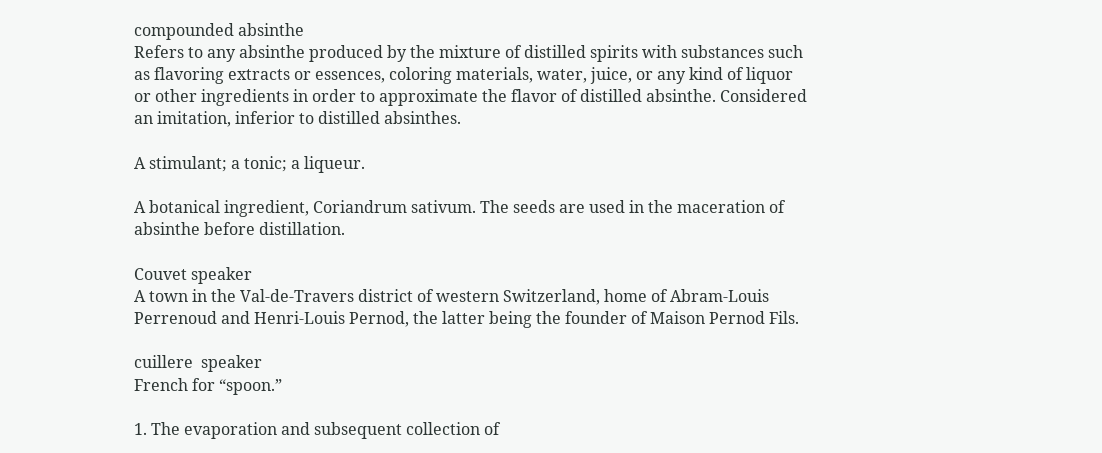compounded absinthe
Refers to any absinthe produced by the mixture of distilled spirits with substances such as flavoring extracts or essences, coloring materials, water, juice, or any kind of liquor or other ingredients in order to approximate the flavor of distilled absinthe. Considered an imitation, inferior to distilled absinthes.

A stimulant; a tonic; a liqueur.

A botanical ingredient, Coriandrum sativum. The seeds are used in the maceration of absinthe before distillation.

Couvet speaker
A town in the Val-de-Travers district of western Switzerland, home of Abram-Louis Perrenoud and Henri-Louis Pernod, the latter being the founder of Maison Pernod Fils.

cuillere  speaker
French for “spoon.”

1. The evaporation and subsequent collection of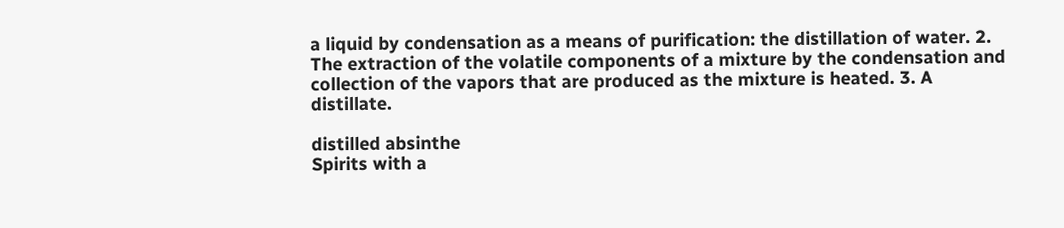a liquid by condensation as a means of purification: the distillation of water. 2. The extraction of the volatile components of a mixture by the condensation and collection of the vapors that are produced as the mixture is heated. 3. A distillate.

distilled absinthe
Spirits with a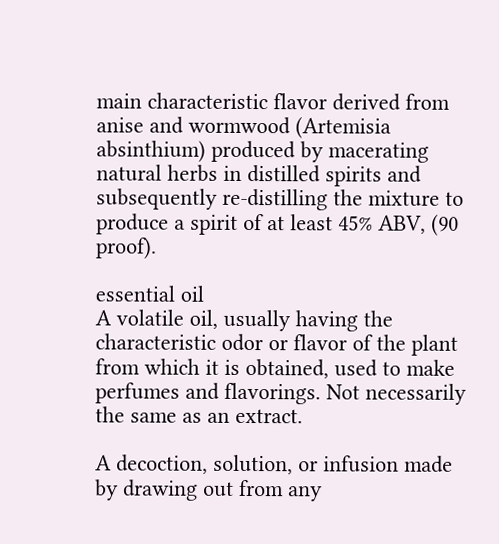main characteristic flavor derived from anise and wormwood (Artemisia absinthium) produced by macerating natural herbs in distilled spirits and subsequently re-distilling the mixture to produce a spirit of at least 45% ABV, (90 proof).

essential oil
A volatile oil, usually having the characteristic odor or flavor of the plant from which it is obtained, used to make perfumes and flavorings. Not necessarily the same as an extract.

A decoction, solution, or infusion made by drawing out from any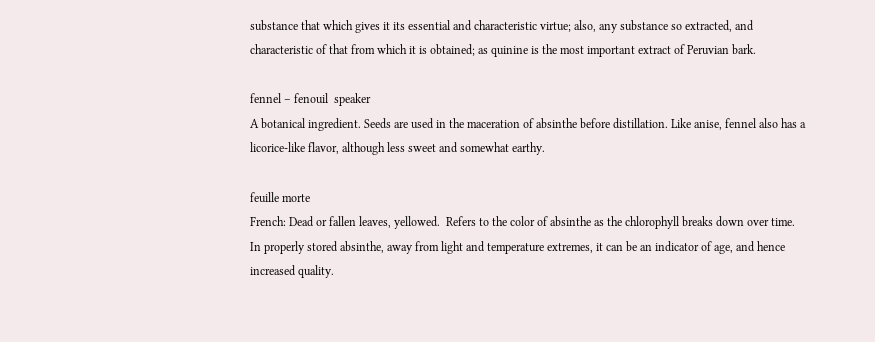substance that which gives it its essential and characteristic virtue; also, any substance so extracted, and characteristic of that from which it is obtained; as quinine is the most important extract of Peruvian bark.

fennel – fenouil  speaker
A botanical ingredient. Seeds are used in the maceration of absinthe before distillation. Like anise, fennel also has a licorice-like flavor, although less sweet and somewhat earthy.

feuille morte
French: Dead or fallen leaves, yellowed.  Refers to the color of absinthe as the chlorophyll breaks down over time.  In properly stored absinthe, away from light and temperature extremes, it can be an indicator of age, and hence increased quality.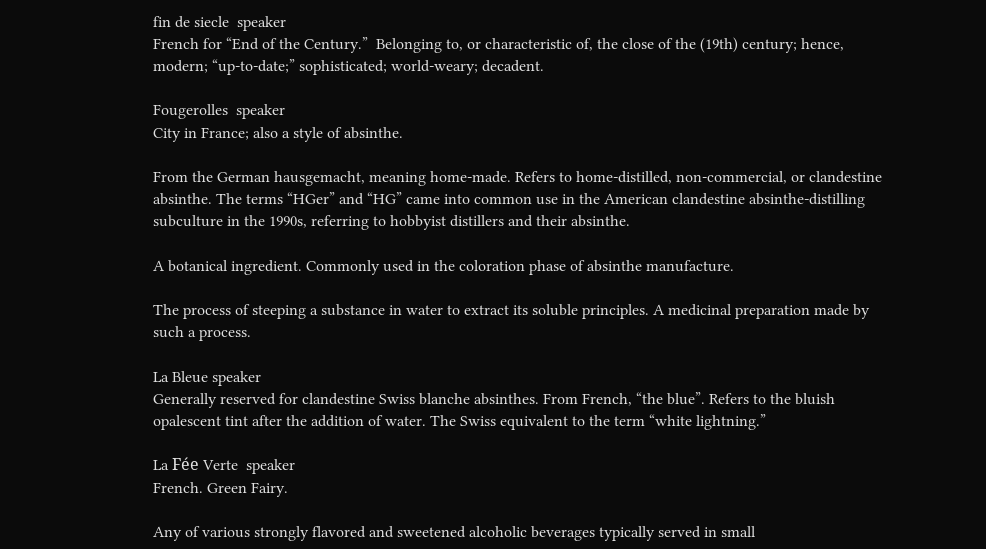fin de siecle  speaker
French for “End of the Century.”  Belonging to, or characteristic of, the close of the (19th) century; hence, modern; “up-to-date;” sophisticated; world-weary; decadent.

Fougerolles  speaker
City in France; also a style of absinthe.

From the German hausgemacht, meaning home-made. Refers to home-distilled, non-commercial, or clandestine absinthe. The terms “HGer” and “HG” came into common use in the American clandestine absinthe-distilling subculture in the 1990s, referring to hobbyist distillers and their absinthe.

A botanical ingredient. Commonly used in the coloration phase of absinthe manufacture.

The process of steeping a substance in water to extract its soluble principles. A medicinal preparation made by such a process.

La Bleue speaker
Generally reserved for clandestine Swiss blanche absinthes. From French, “the blue”. Refers to the bluish opalescent tint after the addition of water. The Swiss equivalent to the term “white lightning.”

La Fée Verte  speaker
French. Green Fairy.

Any of various strongly flavored and sweetened alcoholic beverages typically served in small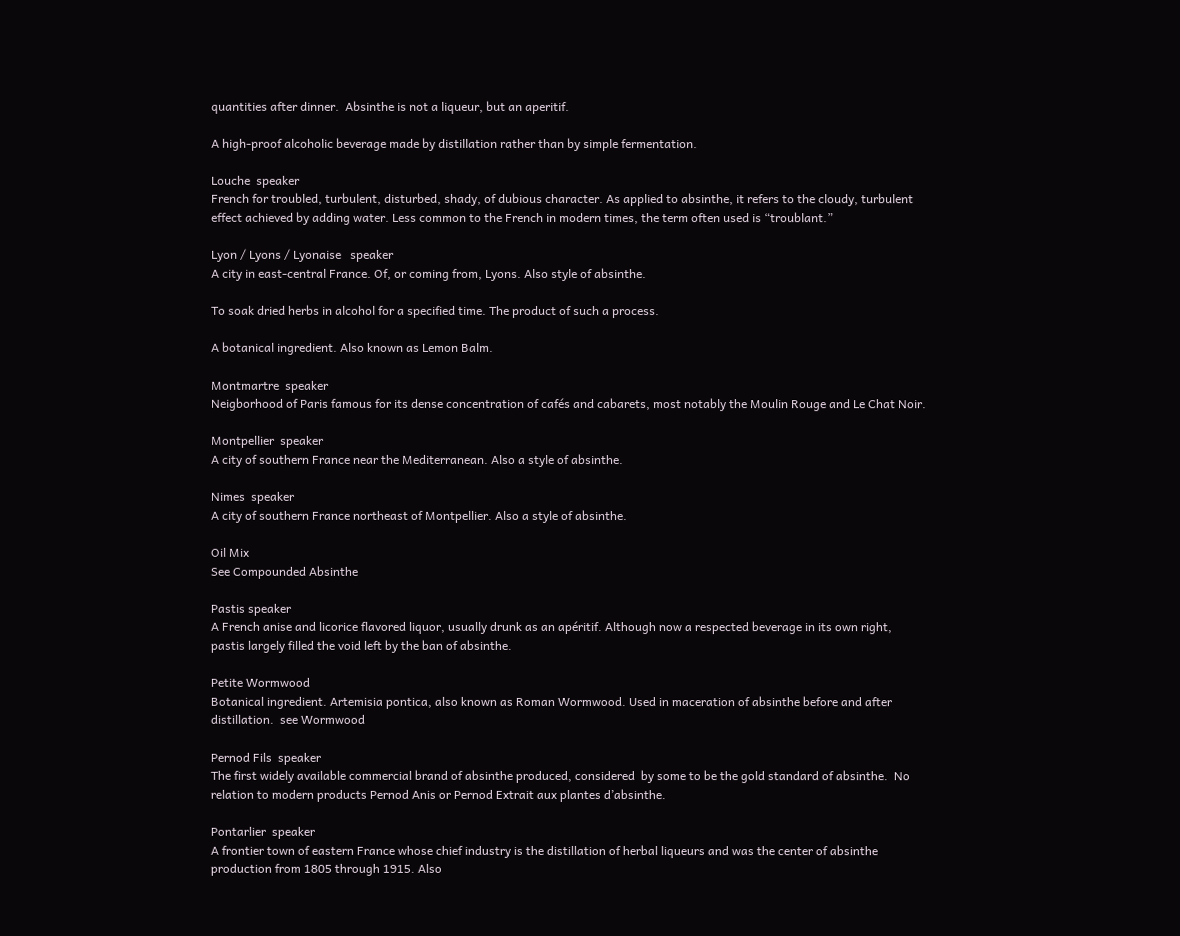quantities after dinner.  Absinthe is not a liqueur, but an aperitif.

A high-proof alcoholic beverage made by distillation rather than by simple fermentation.

Louche  speaker
French for troubled, turbulent, disturbed, shady, of dubious character. As applied to absinthe, it refers to the cloudy, turbulent effect achieved by adding water. Less common to the French in modern times, the term often used is “troublant.”

Lyon / Lyons / Lyonaise   speaker
A city in east-central France. Of, or coming from, Lyons. Also style of absinthe.

To soak dried herbs in alcohol for a specified time. The product of such a process.

A botanical ingredient. Also known as Lemon Balm.

Montmartre  speaker
Neigborhood of Paris famous for its dense concentration of cafés and cabarets, most notably the Moulin Rouge and Le Chat Noir.

Montpellier  speaker
A city of southern France near the Mediterranean. Also a style of absinthe.

Nimes  speaker
A city of southern France northeast of Montpellier. Also a style of absinthe.

Oil Mix
See Compounded Absinthe

Pastis speaker
A French anise and licorice flavored liquor, usually drunk as an apéritif. Although now a respected beverage in its own right, pastis largely filled the void left by the ban of absinthe.

Petite Wormwood
Botanical ingredient. Artemisia pontica, also known as Roman Wormwood. Used in maceration of absinthe before and after distillation.  see Wormwood

Pernod Fils  speaker
The first widely available commercial brand of absinthe produced, considered  by some to be the gold standard of absinthe.  No relation to modern products Pernod Anis or Pernod Extrait aux plantes d’absinthe.

Pontarlier  speaker
A frontier town of eastern France whose chief industry is the distillation of herbal liqueurs and was the center of absinthe production from 1805 through 1915. Also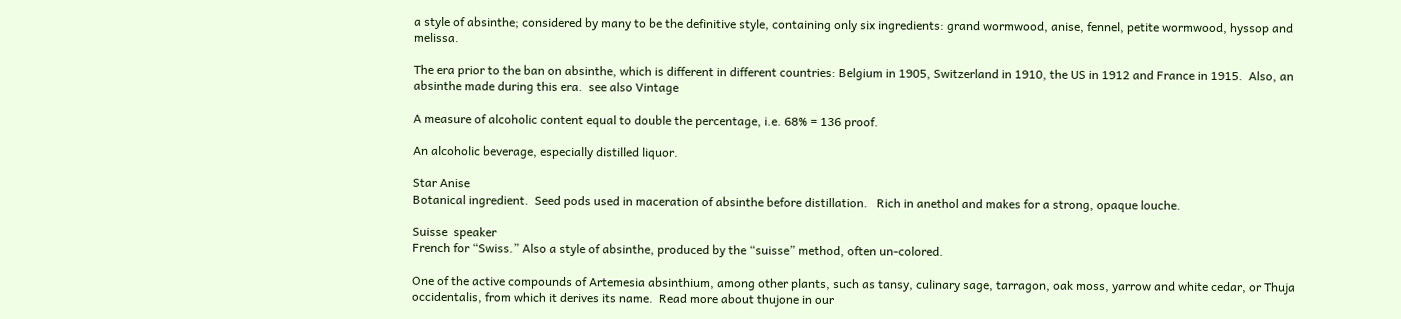a style of absinthe; considered by many to be the definitive style, containing only six ingredients: grand wormwood, anise, fennel, petite wormwood, hyssop and melissa.

The era prior to the ban on absinthe, which is different in different countries: Belgium in 1905, Switzerland in 1910, the US in 1912 and France in 1915.  Also, an absinthe made during this era.  see also Vintage

A measure of alcoholic content equal to double the percentage, i.e. 68% = 136 proof.

An alcoholic beverage, especially distilled liquor.

Star Anise
Botanical ingredient.  Seed pods used in maceration of absinthe before distillation.   Rich in anethol and makes for a strong, opaque louche.

Suisse  speaker
French for “Swiss.” Also a style of absinthe, produced by the “suisse” method, often un-colored.

One of the active compounds of Artemesia absinthium, among other plants, such as tansy, culinary sage, tarragon, oak moss, yarrow and white cedar, or Thuja occidentalis, from which it derives its name.  Read more about thujone in our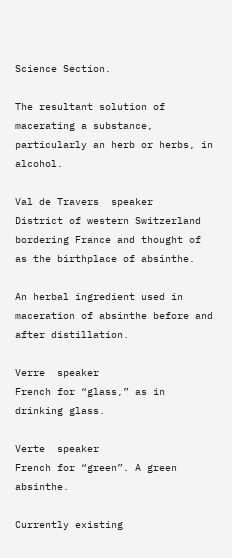Science Section.

The resultant solution of macerating a substance, particularly an herb or herbs, in alcohol.

Val de Travers  speaker
District of western Switzerland bordering France and thought of as the birthplace of absinthe.

An herbal ingredient used in maceration of absinthe before and after distillation.

Verre  speaker
French for “glass,” as in drinking glass.

Verte  speaker
French for “green”. A green absinthe.

Currently existing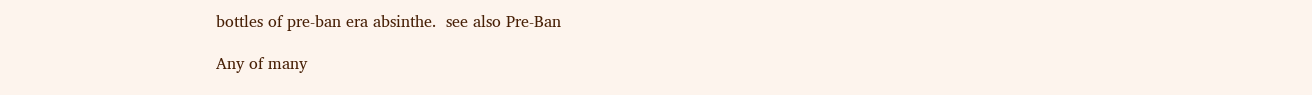bottles of pre-ban era absinthe.  see also Pre-Ban

Any of many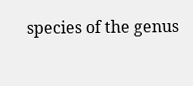species of the genus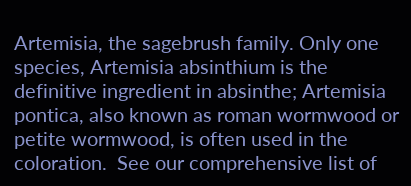Artemisia, the sagebrush family. Only one species, Artemisia absinthium is the definitive ingredient in absinthe; Artemisia pontica, also known as roman wormwood or petite wormwood, is often used in the coloration.  See our comprehensive list of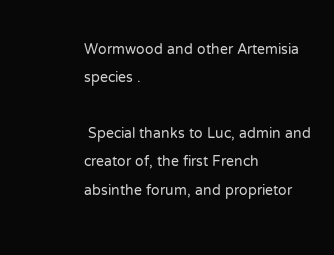Wormwood and other Artemisia species .

 Special thanks to Luc, admin and creator of, the first French absinthe forum, and proprietor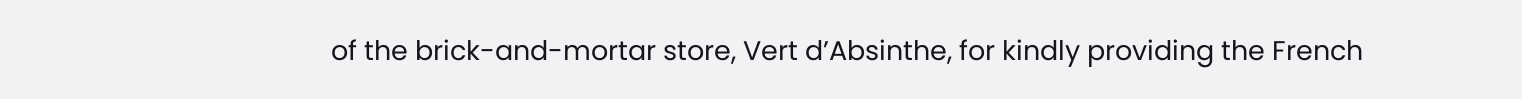of the brick-and-mortar store, Vert d’Absinthe, for kindly providing the French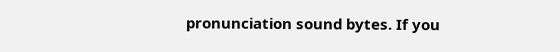pronunciation sound bytes. If you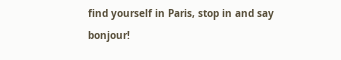find yourself in Paris, stop in and say bonjour!